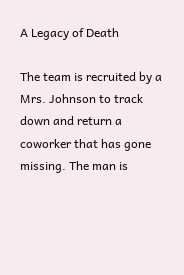A Legacy of Death

The team is recruited by a Mrs. Johnson to track down and return a coworker that has gone missing. The man is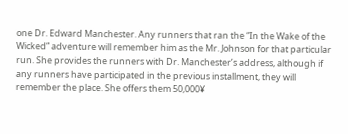one Dr. Edward Manchester. Any runners that ran the “In the Wake of the Wicked” adventure will remember him as the Mr. Johnson for that particular run. She provides the runners with Dr. Manchester’s address, although if any runners have participated in the previous installment, they will remember the place. She offers them 50,000¥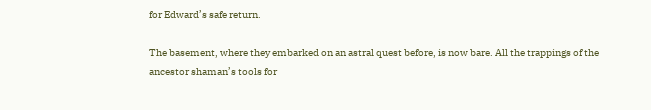for Edward’s safe return.

The basement, where they embarked on an astral quest before, is now bare. All the trappings of the ancestor shaman’s tools for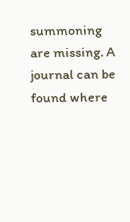summoning are missing. A journal can be found where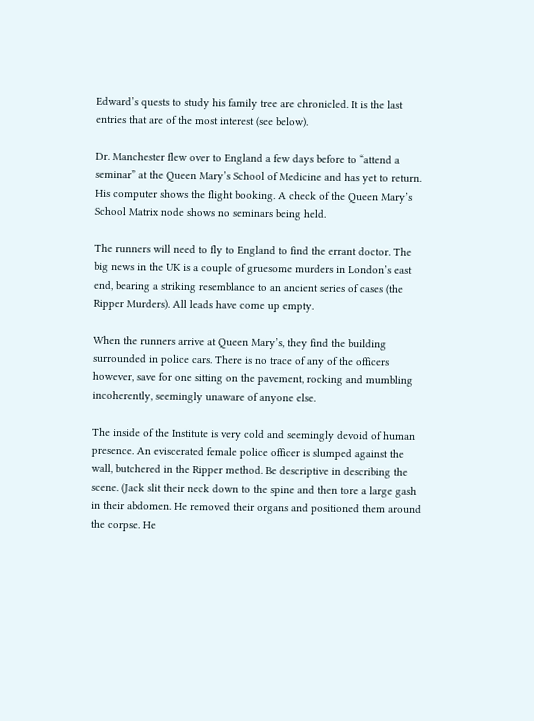Edward’s quests to study his family tree are chronicled. It is the last entries that are of the most interest (see below).

Dr. Manchester flew over to England a few days before to “attend a seminar” at the Queen Mary’s School of Medicine and has yet to return. His computer shows the flight booking. A check of the Queen Mary’s School Matrix node shows no seminars being held.

The runners will need to fly to England to find the errant doctor. The big news in the UK is a couple of gruesome murders in London’s east end, bearing a striking resemblance to an ancient series of cases (the Ripper Murders). All leads have come up empty.

When the runners arrive at Queen Mary’s, they find the building surrounded in police cars. There is no trace of any of the officers however, save for one sitting on the pavement, rocking and mumbling incoherently, seemingly unaware of anyone else.

The inside of the Institute is very cold and seemingly devoid of human presence. An eviscerated female police officer is slumped against the wall, butchered in the Ripper method. Be descriptive in describing the scene. (Jack slit their neck down to the spine and then tore a large gash in their abdomen. He removed their organs and positioned them around the corpse. He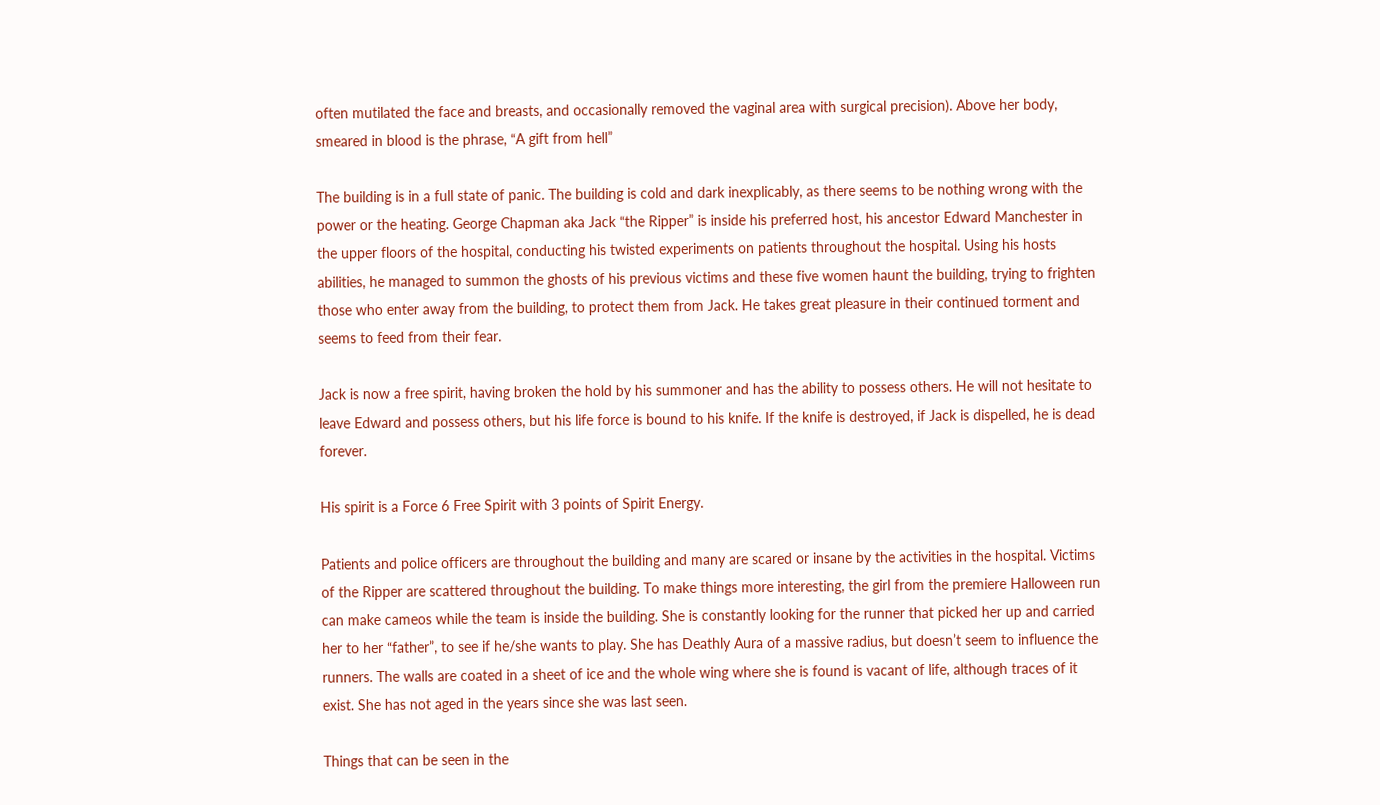often mutilated the face and breasts, and occasionally removed the vaginal area with surgical precision). Above her body, smeared in blood is the phrase, “A gift from hell”

The building is in a full state of panic. The building is cold and dark inexplicably, as there seems to be nothing wrong with the power or the heating. George Chapman aka Jack “the Ripper” is inside his preferred host, his ancestor Edward Manchester in the upper floors of the hospital, conducting his twisted experiments on patients throughout the hospital. Using his hosts abilities, he managed to summon the ghosts of his previous victims and these five women haunt the building, trying to frighten those who enter away from the building, to protect them from Jack. He takes great pleasure in their continued torment and seems to feed from their fear.

Jack is now a free spirit, having broken the hold by his summoner and has the ability to possess others. He will not hesitate to leave Edward and possess others, but his life force is bound to his knife. If the knife is destroyed, if Jack is dispelled, he is dead forever.

His spirit is a Force 6 Free Spirit with 3 points of Spirit Energy.

Patients and police officers are throughout the building and many are scared or insane by the activities in the hospital. Victims of the Ripper are scattered throughout the building. To make things more interesting, the girl from the premiere Halloween run can make cameos while the team is inside the building. She is constantly looking for the runner that picked her up and carried her to her “father”, to see if he/she wants to play. She has Deathly Aura of a massive radius, but doesn’t seem to influence the runners. The walls are coated in a sheet of ice and the whole wing where she is found is vacant of life, although traces of it exist. She has not aged in the years since she was last seen.

Things that can be seen in the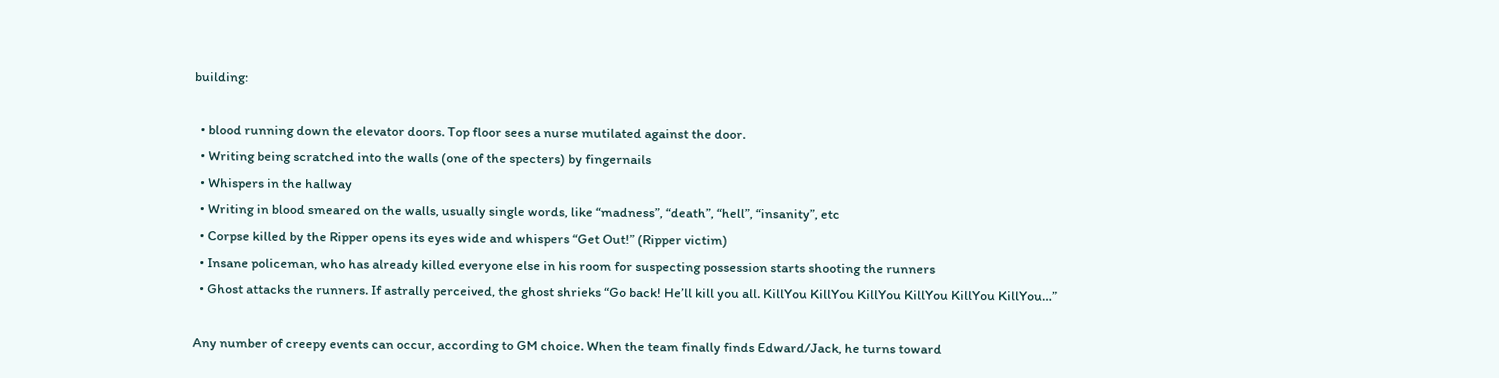building:

  • blood running down the elevator doors. Top floor sees a nurse mutilated against the door.
  • Writing being scratched into the walls (one of the specters) by fingernails
  • Whispers in the hallway
  • Writing in blood smeared on the walls, usually single words, like “madness”, “death”, “hell”, “insanity”, etc
  • Corpse killed by the Ripper opens its eyes wide and whispers “Get Out!” (Ripper victim)
  • Insane policeman, who has already killed everyone else in his room for suspecting possession starts shooting the runners
  • Ghost attacks the runners. If astrally perceived, the ghost shrieks “Go back! He’ll kill you all. KillYou KillYou KillYou KillYou KillYou KillYou…”

Any number of creepy events can occur, according to GM choice. When the team finally finds Edward/Jack, he turns toward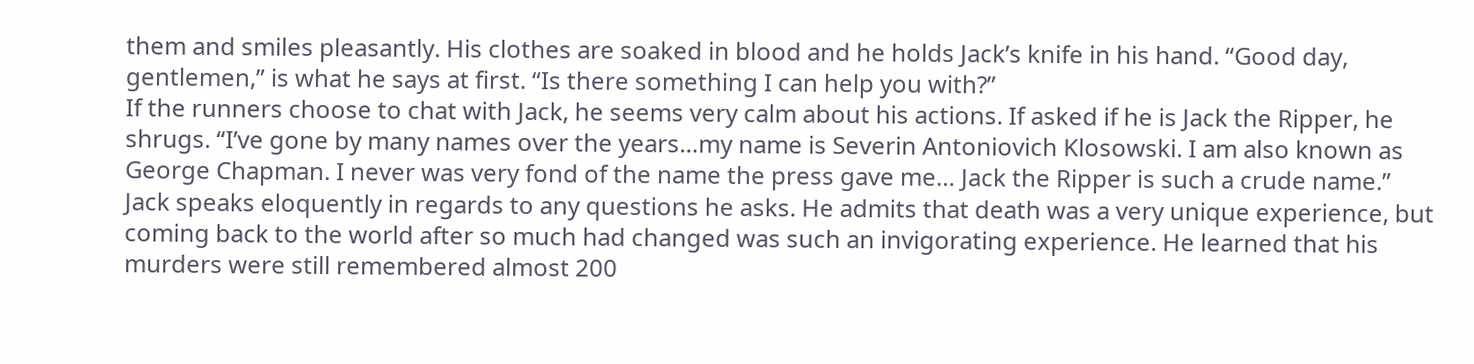them and smiles pleasantly. His clothes are soaked in blood and he holds Jack’s knife in his hand. “Good day, gentlemen,” is what he says at first. “Is there something I can help you with?”
If the runners choose to chat with Jack, he seems very calm about his actions. If asked if he is Jack the Ripper, he shrugs. “I’ve gone by many names over the years…my name is Severin Antoniovich Klosowski. I am also known as George Chapman. I never was very fond of the name the press gave me… Jack the Ripper is such a crude name.”
Jack speaks eloquently in regards to any questions he asks. He admits that death was a very unique experience, but coming back to the world after so much had changed was such an invigorating experience. He learned that his murders were still remembered almost 200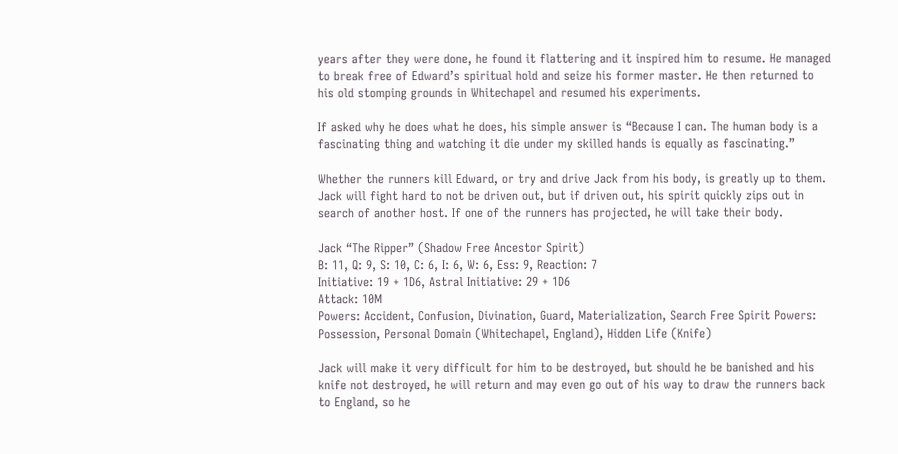years after they were done, he found it flattering and it inspired him to resume. He managed to break free of Edward’s spiritual hold and seize his former master. He then returned to his old stomping grounds in Whitechapel and resumed his experiments.

If asked why he does what he does, his simple answer is “Because I can. The human body is a fascinating thing and watching it die under my skilled hands is equally as fascinating.”

Whether the runners kill Edward, or try and drive Jack from his body, is greatly up to them. Jack will fight hard to not be driven out, but if driven out, his spirit quickly zips out in search of another host. If one of the runners has projected, he will take their body.

Jack “The Ripper” (Shadow Free Ancestor Spirit)
B: 11, Q: 9, S: 10, C: 6, I: 6, W: 6, Ess: 9, Reaction: 7
Initiative: 19 + 1D6, Astral Initiative: 29 + 1D6
Attack: 10M
Powers: Accident, Confusion, Divination, Guard, Materialization, Search Free Spirit Powers: Possession, Personal Domain (Whitechapel, England), Hidden Life (Knife)

Jack will make it very difficult for him to be destroyed, but should he be banished and his knife not destroyed, he will return and may even go out of his way to draw the runners back to England, so he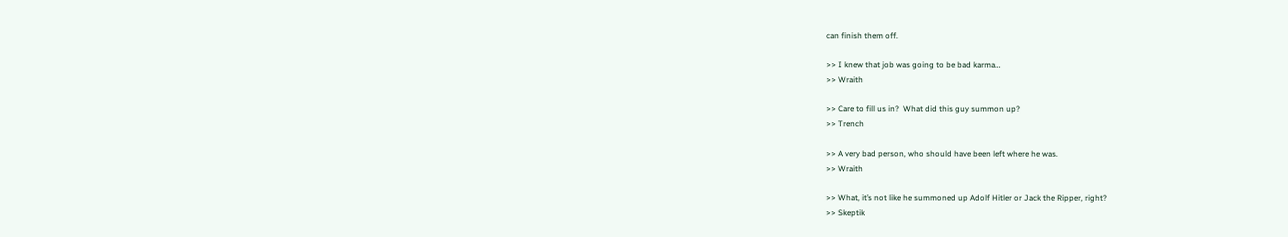can finish them off.

>> I knew that job was going to be bad karma…
>> Wraith

>> Care to fill us in?  What did this guy summon up?
>> Trench

>> A very bad person, who should have been left where he was.
>> Wraith

>> What, it’s not like he summoned up Adolf Hitler or Jack the Ripper, right?
>> Skeptik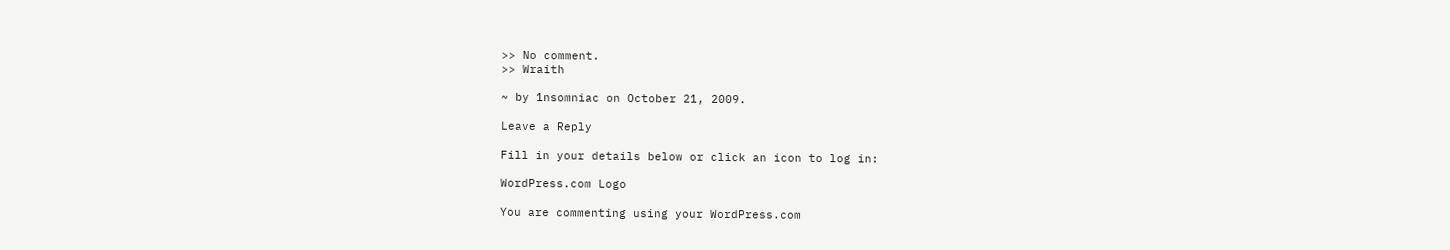>> No comment.
>> Wraith

~ by 1nsomniac on October 21, 2009.

Leave a Reply

Fill in your details below or click an icon to log in:

WordPress.com Logo

You are commenting using your WordPress.com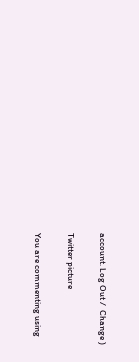account. Log Out /  Change )

Twitter picture

You are commenting using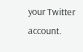your Twitter account.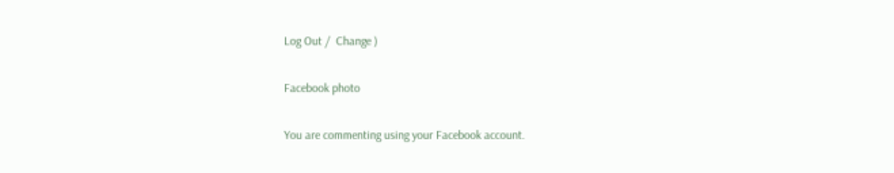Log Out /  Change )

Facebook photo

You are commenting using your Facebook account.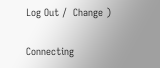Log Out /  Change )

Connecting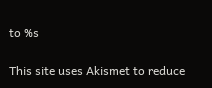to %s

This site uses Akismet to reduce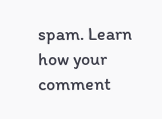spam. Learn how your comment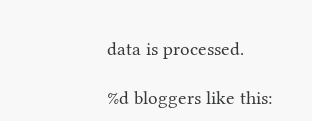data is processed.

%d bloggers like this: